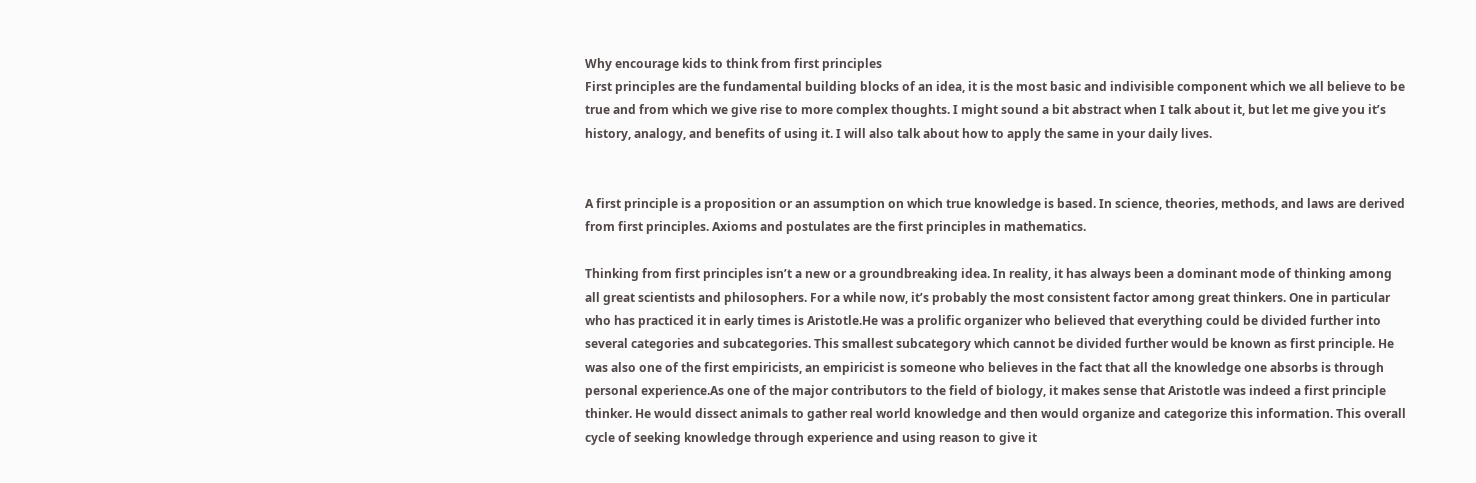Why encourage kids to think from first principles
First principles are the fundamental building blocks of an idea, it is the most basic and indivisible component which we all believe to be true and from which we give rise to more complex thoughts. I might sound a bit abstract when I talk about it, but let me give you it’s history, analogy, and benefits of using it. I will also talk about how to apply the same in your daily lives.


A first principle is a proposition or an assumption on which true knowledge is based. In science, theories, methods, and laws are derived from first principles. Axioms and postulates are the first principles in mathematics.

Thinking from first principles isn’t a new or a groundbreaking idea. In reality, it has always been a dominant mode of thinking among all great scientists and philosophers. For a while now, it’s probably the most consistent factor among great thinkers. One in particular who has practiced it in early times is Aristotle.He was a prolific organizer who believed that everything could be divided further into several categories and subcategories. This smallest subcategory which cannot be divided further would be known as first principle. He was also one of the first empiricists, an empiricist is someone who believes in the fact that all the knowledge one absorbs is through personal experience.As one of the major contributors to the field of biology, it makes sense that Aristotle was indeed a first principle thinker. He would dissect animals to gather real world knowledge and then would organize and categorize this information. This overall cycle of seeking knowledge through experience and using reason to give it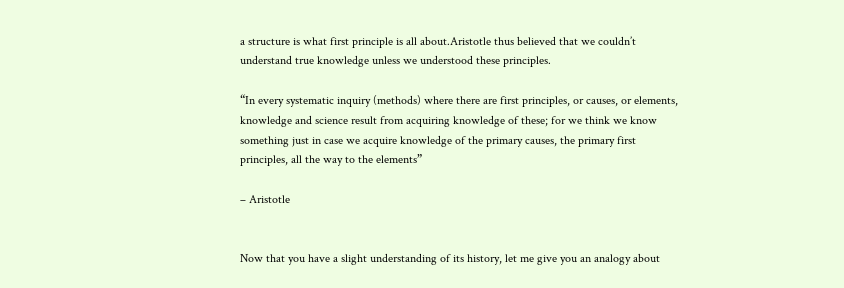a structure is what first principle is all about.Aristotle thus believed that we couldn’t understand true knowledge unless we understood these principles.

“In every systematic inquiry (methods) where there are first principles, or causes, or elements, knowledge and science result from acquiring knowledge of these; for we think we know something just in case we acquire knowledge of the primary causes, the primary first principles, all the way to the elements”

– Aristotle


Now that you have a slight understanding of its history, let me give you an analogy about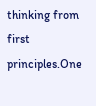thinking from first principles.One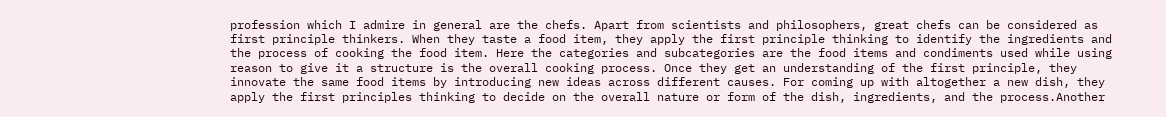profession which I admire in general are the chefs. Apart from scientists and philosophers, great chefs can be considered as first principle thinkers. When they taste a food item, they apply the first principle thinking to identify the ingredients and the process of cooking the food item. Here the categories and subcategories are the food items and condiments used while using reason to give it a structure is the overall cooking process. Once they get an understanding of the first principle, they innovate the same food items by introducing new ideas across different causes. For coming up with altogether a new dish, they apply the first principles thinking to decide on the overall nature or form of the dish, ingredients, and the process.Another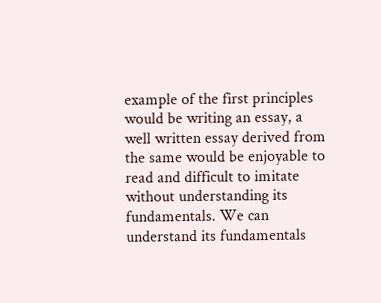example of the first principles would be writing an essay, a well written essay derived from the same would be enjoyable to read and difficult to imitate without understanding its fundamentals. We can understand its fundamentals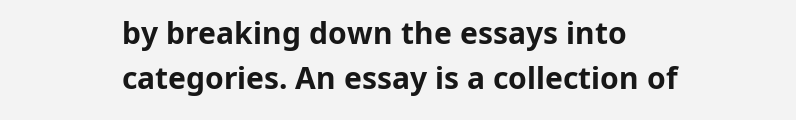by breaking down the essays into categories. An essay is a collection of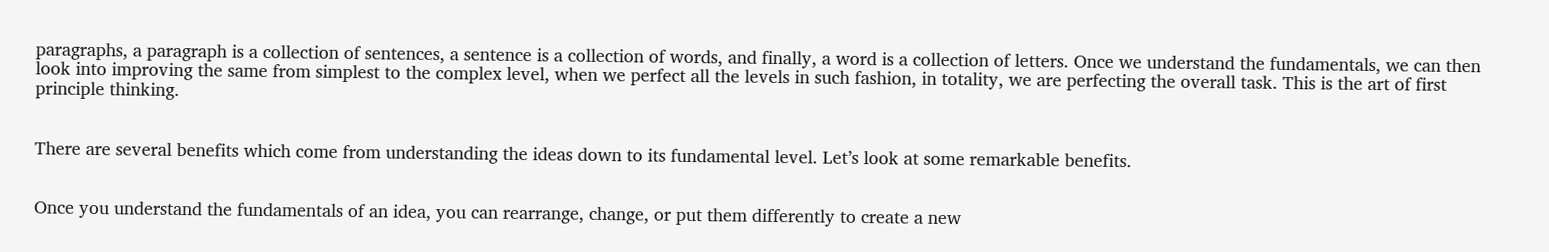paragraphs, a paragraph is a collection of sentences, a sentence is a collection of words, and finally, a word is a collection of letters. Once we understand the fundamentals, we can then look into improving the same from simplest to the complex level, when we perfect all the levels in such fashion, in totality, we are perfecting the overall task. This is the art of first principle thinking.


There are several benefits which come from understanding the ideas down to its fundamental level. Let’s look at some remarkable benefits.


Once you understand the fundamentals of an idea, you can rearrange, change, or put them differently to create a new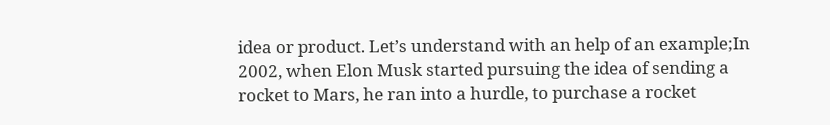idea or product. Let’s understand with an help of an example;In 2002, when Elon Musk started pursuing the idea of sending a rocket to Mars, he ran into a hurdle, to purchase a rocket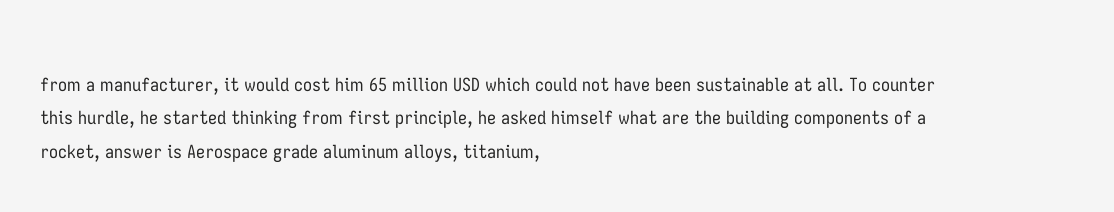from a manufacturer, it would cost him 65 million USD which could not have been sustainable at all. To counter this hurdle, he started thinking from first principle, he asked himself what are the building components of a rocket, answer is Aerospace grade aluminum alloys, titanium,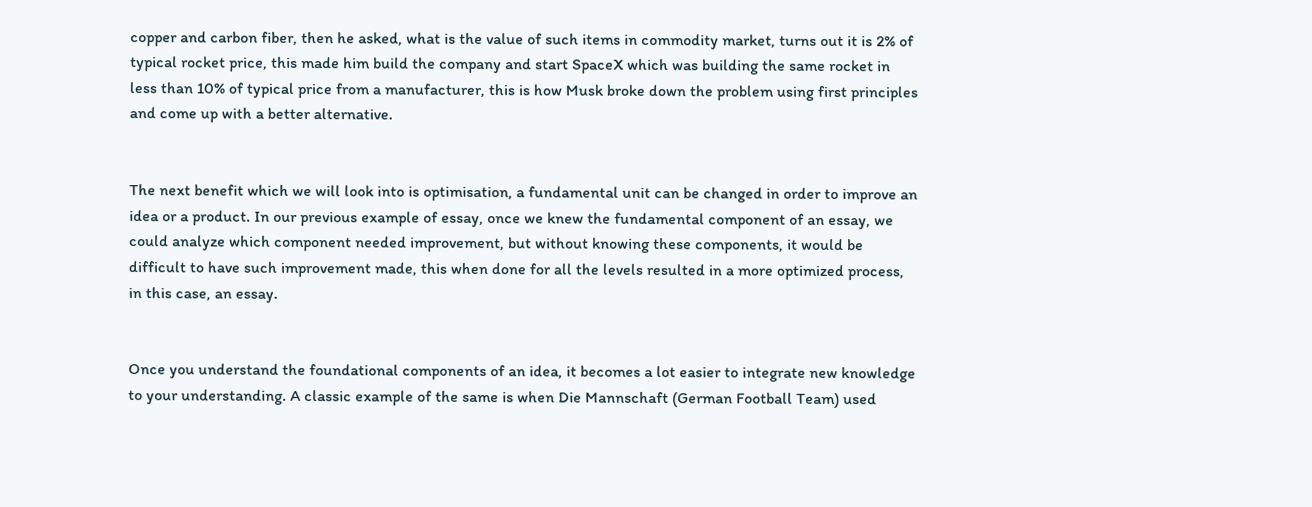copper and carbon fiber, then he asked, what is the value of such items in commodity market, turns out it is 2% of typical rocket price, this made him build the company and start SpaceX which was building the same rocket in less than 10% of typical price from a manufacturer, this is how Musk broke down the problem using first principles and come up with a better alternative.


The next benefit which we will look into is optimisation, a fundamental unit can be changed in order to improve an idea or a product. In our previous example of essay, once we knew the fundamental component of an essay, we could analyze which component needed improvement, but without knowing these components, it would be difficult to have such improvement made, this when done for all the levels resulted in a more optimized process, in this case, an essay.


Once you understand the foundational components of an idea, it becomes a lot easier to integrate new knowledge to your understanding. A classic example of the same is when Die Mannschaft (German Football Team) used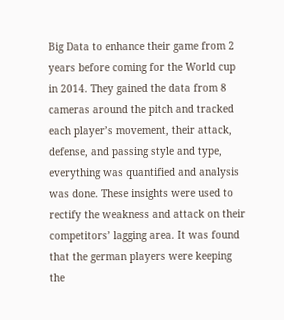Big Data to enhance their game from 2 years before coming for the World cup in 2014. They gained the data from 8 cameras around the pitch and tracked each player’s movement, their attack, defense, and passing style and type, everything was quantified and analysis was done. These insights were used to rectify the weakness and attack on their competitors’ lagging area. It was found that the german players were keeping the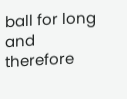ball for long and therefore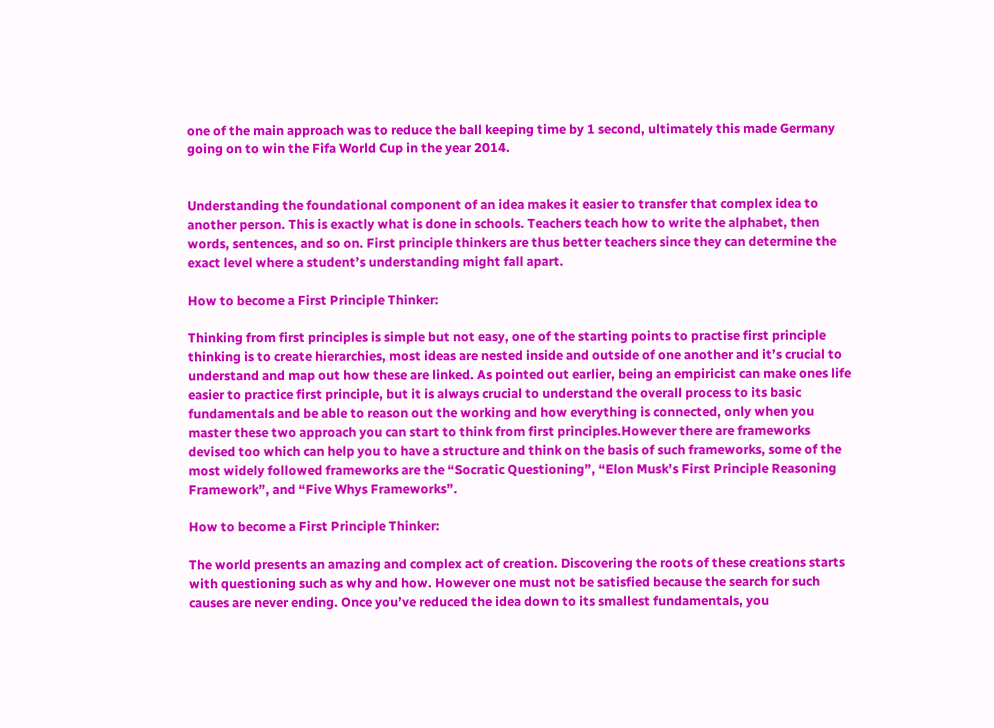one of the main approach was to reduce the ball keeping time by 1 second, ultimately this made Germany going on to win the Fifa World Cup in the year 2014.


Understanding the foundational component of an idea makes it easier to transfer that complex idea to another person. This is exactly what is done in schools. Teachers teach how to write the alphabet, then words, sentences, and so on. First principle thinkers are thus better teachers since they can determine the exact level where a student’s understanding might fall apart.

How to become a First Principle Thinker:

Thinking from first principles is simple but not easy, one of the starting points to practise first principle thinking is to create hierarchies, most ideas are nested inside and outside of one another and it’s crucial to understand and map out how these are linked. As pointed out earlier, being an empiricist can make ones life easier to practice first principle, but it is always crucial to understand the overall process to its basic fundamentals and be able to reason out the working and how everything is connected, only when you master these two approach you can start to think from first principles.However there are frameworks devised too which can help you to have a structure and think on the basis of such frameworks, some of the most widely followed frameworks are the “Socratic Questioning”, “Elon Musk’s First Principle Reasoning Framework”, and “Five Whys Frameworks”.

How to become a First Principle Thinker:

The world presents an amazing and complex act of creation. Discovering the roots of these creations starts with questioning such as why and how. However one must not be satisfied because the search for such causes are never ending. Once you’ve reduced the idea down to its smallest fundamentals, you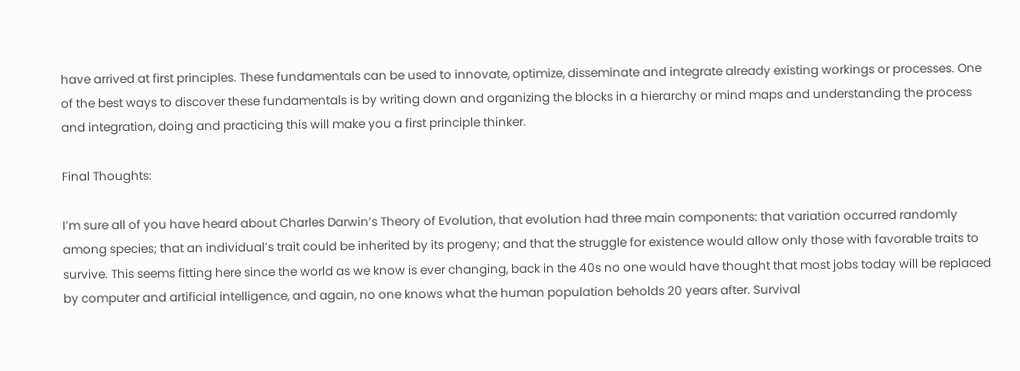have arrived at first principles. These fundamentals can be used to innovate, optimize, disseminate and integrate already existing workings or processes. One of the best ways to discover these fundamentals is by writing down and organizing the blocks in a hierarchy or mind maps and understanding the process and integration, doing and practicing this will make you a first principle thinker.

Final Thoughts:

I’m sure all of you have heard about Charles Darwin’s Theory of Evolution, that evolution had three main components: that variation occurred randomly among species; that an individual’s trait could be inherited by its progeny; and that the struggle for existence would allow only those with favorable traits to survive. This seems fitting here since the world as we know is ever changing, back in the 40s no one would have thought that most jobs today will be replaced by computer and artificial intelligence, and again, no one knows what the human population beholds 20 years after. Survival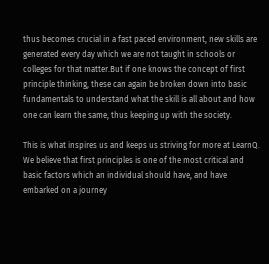thus becomes crucial in a fast paced environment, new skills are generated every day which we are not taught in schools or colleges for that matter.But if one knows the concept of first principle thinking, these can again be broken down into basic fundamentals to understand what the skill is all about and how one can learn the same, thus keeping up with the society.

This is what inspires us and keeps us striving for more at LearnQ. We believe that first principles is one of the most critical and basic factors which an individual should have, and have embarked on a journey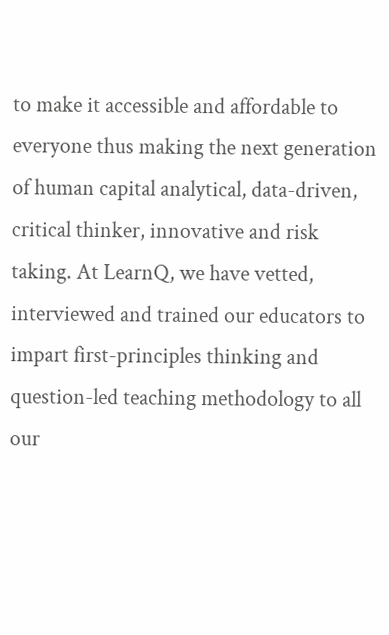to make it accessible and affordable to everyone thus making the next generation of human capital analytical, data-driven, critical thinker, innovative and risk taking. At LearnQ, we have vetted, interviewed and trained our educators to impart first-principles thinking and question-led teaching methodology to all our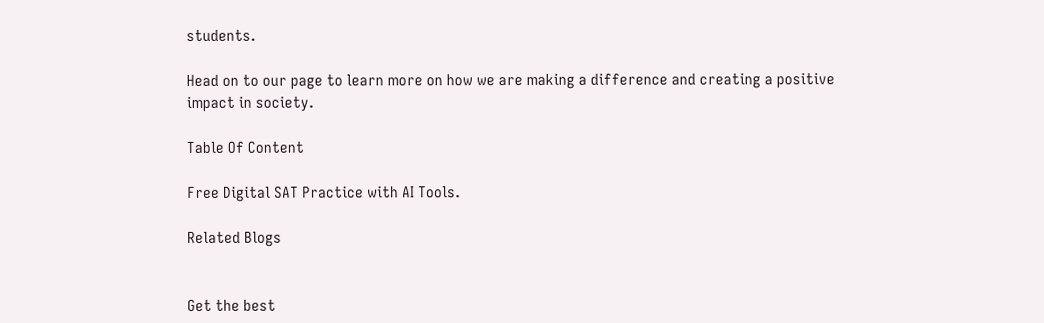students.

Head on to our page to learn more on how we are making a difference and creating a positive impact in society.

Table Of Content

Free Digital SAT Practice with AI Tools.

Related Blogs


Get the best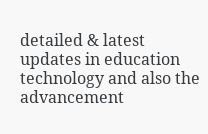detailed & latest updates in education technology and also the advancement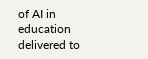of AI in education delivered to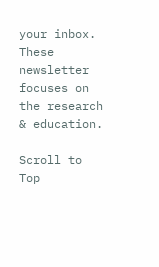your inbox. These newsletter focuses on the research & education.

Scroll to Top